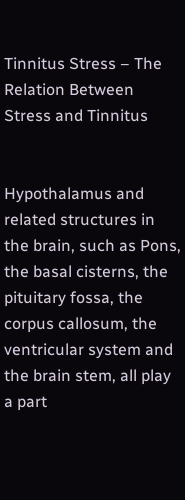Tinnitus Stress – The Relation Between Stress and Tinnitus


Hypothalamus and related structures in the brain, such as Pons, the basal cisterns, the pituitary fossa, the corpus callosum, the ventricular system and the brain stem, all play a part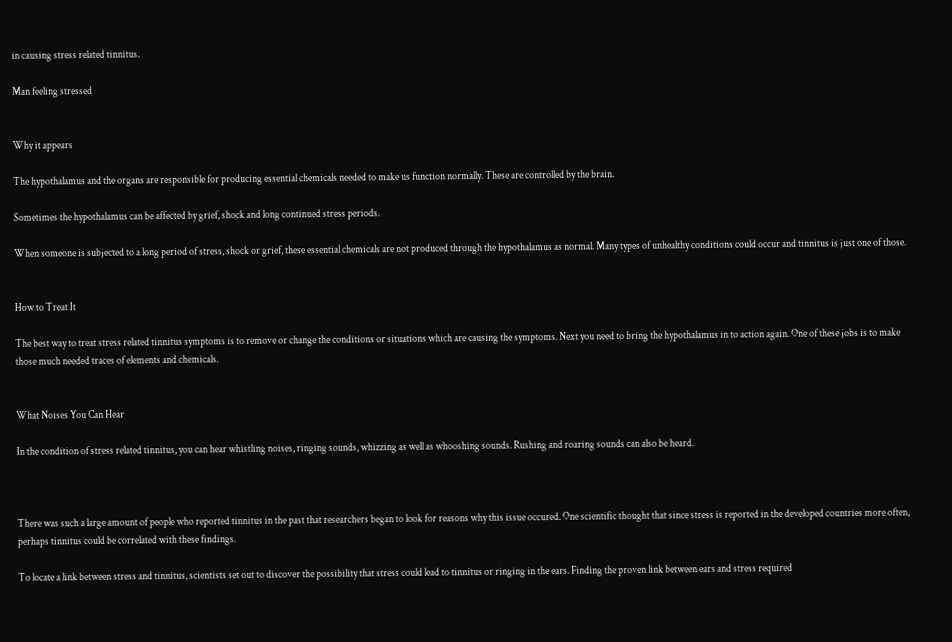in causing stress related tinnitus.

Man feeling stressed


Why it appears

The hypothalamus and the organs are responsible for producing essential chemicals needed to make us function normally. These are controlled by the brain.

Sometimes the hypothalamus can be affected by grief, shock and long continued stress periods.

When someone is subjected to a long period of stress, shock or grief, these essential chemicals are not produced through the hypothalamus as normal. Many types of unhealthy conditions could occur and tinnitus is just one of those.


How to Treat It

The best way to treat stress related tinnitus symptoms is to remove or change the conditions or situations which are causing the symptoms. Next you need to bring the hypothalamus in to action again. One of these jobs is to make those much needed traces of elements and chemicals.


What Noises You Can Hear

In the condition of stress related tinnitus, you can hear whistling noises, ringing sounds, whizzing as well as whooshing sounds. Rushing and roaring sounds can also be heard.



There was such a large amount of people who reported tinnitus in the past that researchers began to look for reasons why this issue occured. One scientific thought that since stress is reported in the developed countries more often, perhaps tinnitus could be correlated with these findings.

To locate a link between stress and tinnitus, scientists set out to discover the possibility that stress could lead to tinnitus or ringing in the ears. Finding the proven link between ears and stress required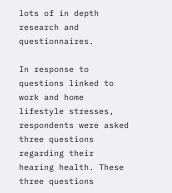lots of in depth research and questionnaires.

In response to questions linked to work and home lifestyle stresses, respondents were asked three questions regarding their hearing health. These three questions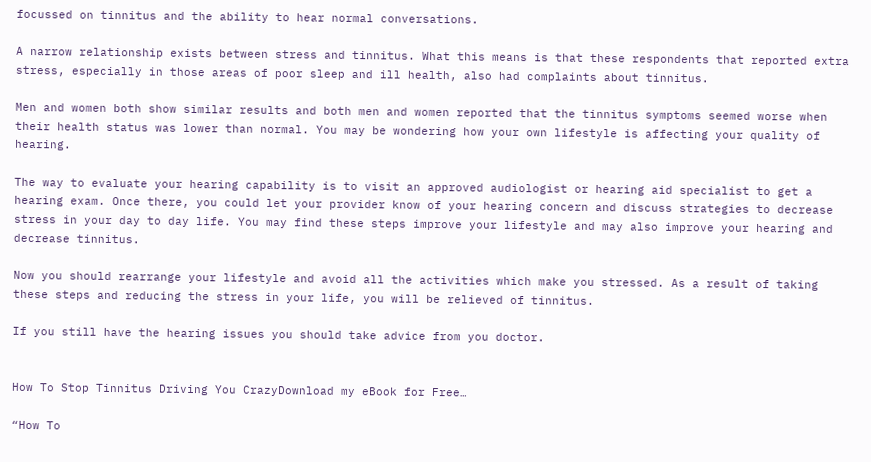focussed on tinnitus and the ability to hear normal conversations.

A narrow relationship exists between stress and tinnitus. What this means is that these respondents that reported extra stress, especially in those areas of poor sleep and ill health, also had complaints about tinnitus.

Men and women both show similar results and both men and women reported that the tinnitus symptoms seemed worse when their health status was lower than normal. You may be wondering how your own lifestyle is affecting your quality of hearing.

The way to evaluate your hearing capability is to visit an approved audiologist or hearing aid specialist to get a hearing exam. Once there, you could let your provider know of your hearing concern and discuss strategies to decrease stress in your day to day life. You may find these steps improve your lifestyle and may also improve your hearing and decrease tinnitus.

Now you should rearrange your lifestyle and avoid all the activities which make you stressed. As a result of taking these steps and reducing the stress in your life, you will be relieved of tinnitus.

If you still have the hearing issues you should take advice from you doctor.


How To Stop Tinnitus Driving You CrazyDownload my eBook for Free…

“How To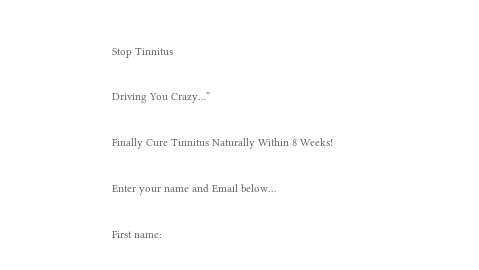Stop Tinnitus

Driving You Crazy…”

Finally Cure Tinnitus Naturally Within 8 Weeks!

Enter your name and Email below…

First name: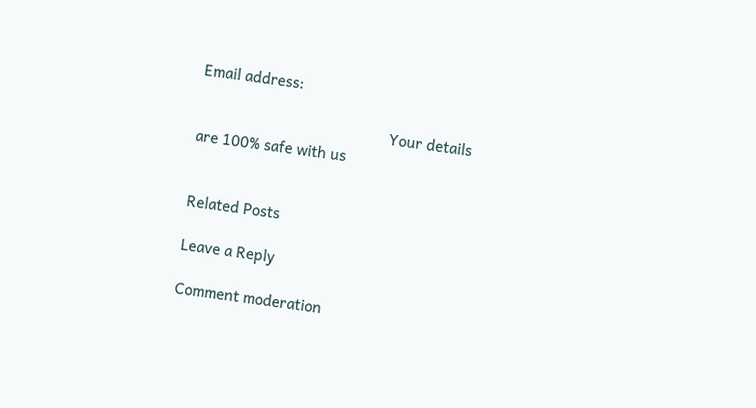Email address:

                                                Your details are 100% safe with us


Related Posts

Leave a Reply

Comment moderation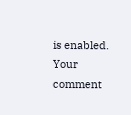is enabled. Your comment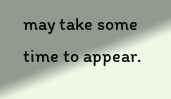may take some time to appear.